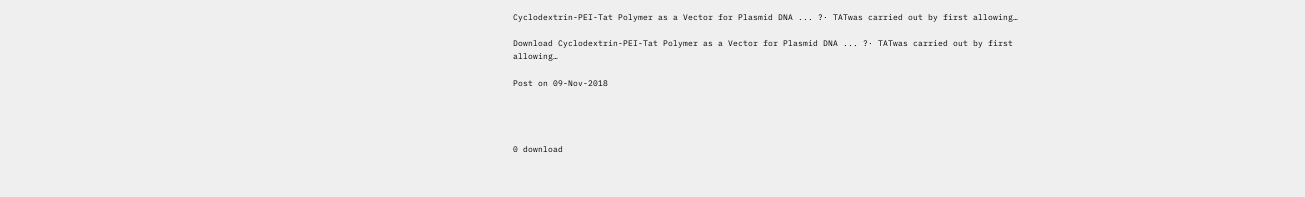Cyclodextrin-PEI-Tat Polymer as a Vector for Plasmid DNA ... ?· TATwas carried out by first allowing…

Download Cyclodextrin-PEI-Tat Polymer as a Vector for Plasmid DNA ... ?· TATwas carried out by first allowing…

Post on 09-Nov-2018




0 download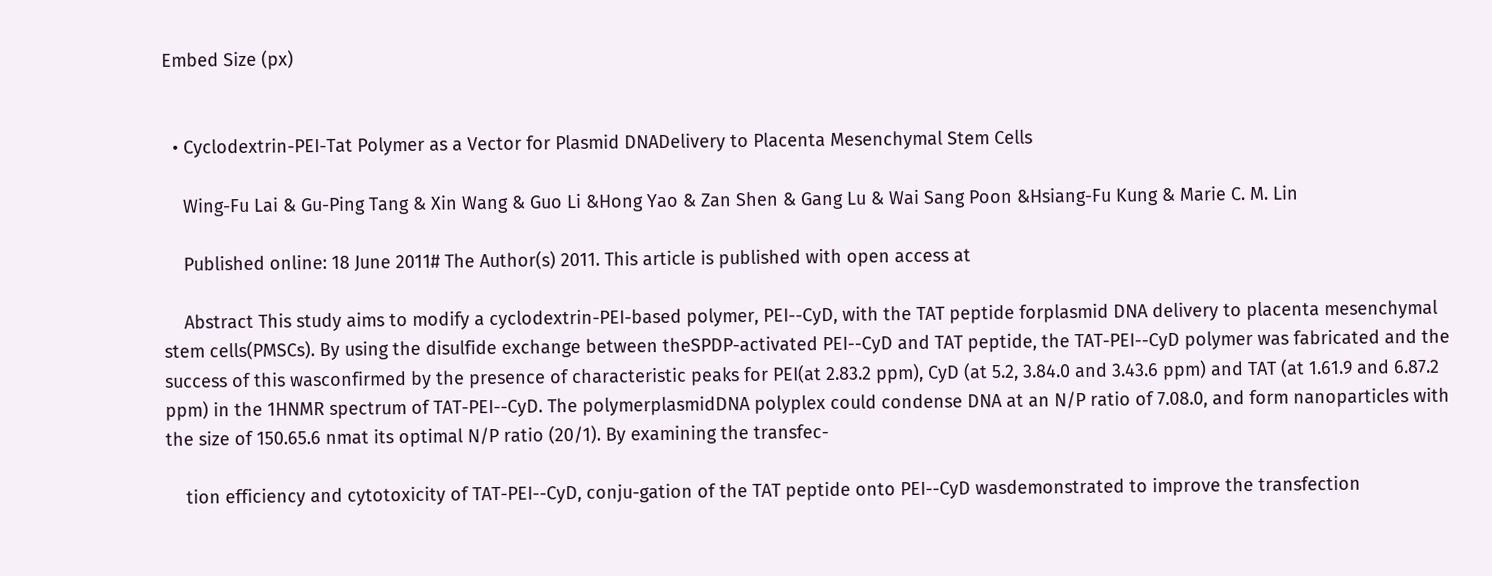Embed Size (px)


  • Cyclodextrin-PEI-Tat Polymer as a Vector for Plasmid DNADelivery to Placenta Mesenchymal Stem Cells

    Wing-Fu Lai & Gu-Ping Tang & Xin Wang & Guo Li &Hong Yao & Zan Shen & Gang Lu & Wai Sang Poon &Hsiang-Fu Kung & Marie C. M. Lin

    Published online: 18 June 2011# The Author(s) 2011. This article is published with open access at

    Abstract This study aims to modify a cyclodextrin-PEI-based polymer, PEI--CyD, with the TAT peptide forplasmid DNA delivery to placenta mesenchymal stem cells(PMSCs). By using the disulfide exchange between theSPDP-activated PEI--CyD and TAT peptide, the TAT-PEI--CyD polymer was fabricated and the success of this wasconfirmed by the presence of characteristic peaks for PEI(at 2.83.2 ppm), CyD (at 5.2, 3.84.0 and 3.43.6 ppm) and TAT (at 1.61.9 and 6.87.2 ppm) in the 1HNMR spectrum of TAT-PEI--CyD. The polymerplasmidDNA polyplex could condense DNA at an N/P ratio of 7.08.0, and form nanoparticles with the size of 150.65.6 nmat its optimal N/P ratio (20/1). By examining the transfec-

    tion efficiency and cytotoxicity of TAT-PEI--CyD, conju-gation of the TAT peptide onto PEI--CyD wasdemonstrated to improve the transfection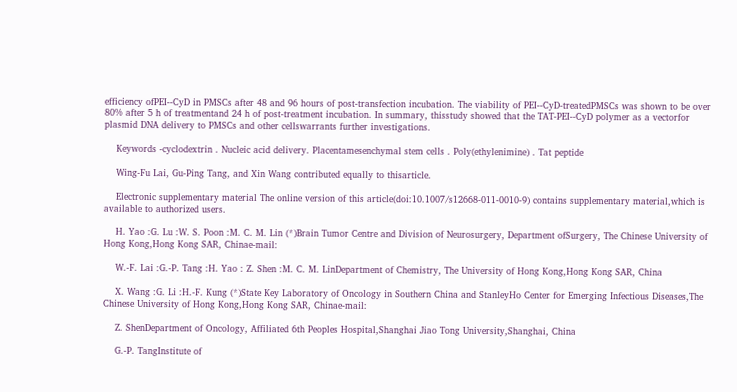efficiency ofPEI--CyD in PMSCs after 48 and 96 hours of post-transfection incubation. The viability of PEI--CyD-treatedPMSCs was shown to be over 80% after 5 h of treatmentand 24 h of post-treatment incubation. In summary, thisstudy showed that the TAT-PEI--CyD polymer as a vectorfor plasmid DNA delivery to PMSCs and other cellswarrants further investigations.

    Keywords -cyclodextrin . Nucleic acid delivery. Placentamesenchymal stem cells . Poly(ethylenimine) . Tat peptide

    Wing-Fu Lai, Gu-Ping Tang, and Xin Wang contributed equally to thisarticle.

    Electronic supplementary material The online version of this article(doi:10.1007/s12668-011-0010-9) contains supplementary material,which is available to authorized users.

    H. Yao :G. Lu :W. S. Poon :M. C. M. Lin (*)Brain Tumor Centre and Division of Neurosurgery, Department ofSurgery, The Chinese University of Hong Kong,Hong Kong SAR, Chinae-mail:

    W.-F. Lai :G.-P. Tang :H. Yao : Z. Shen :M. C. M. LinDepartment of Chemistry, The University of Hong Kong,Hong Kong SAR, China

    X. Wang :G. Li :H.-F. Kung (*)State Key Laboratory of Oncology in Southern China and StanleyHo Center for Emerging Infectious Diseases,The Chinese University of Hong Kong,Hong Kong SAR, Chinae-mail:

    Z. ShenDepartment of Oncology, Affiliated 6th Peoples Hospital,Shanghai Jiao Tong University,Shanghai, China

    G.-P. TangInstitute of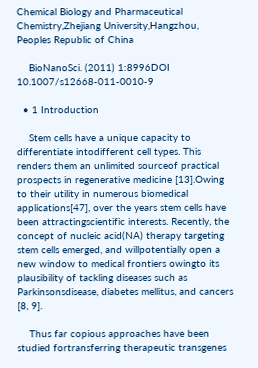Chemical Biology and Pharmaceutical Chemistry,Zhejiang University,Hangzhou, Peoples Republic of China

    BioNanoSci. (2011) 1:8996DOI 10.1007/s12668-011-0010-9

  • 1 Introduction

    Stem cells have a unique capacity to differentiate intodifferent cell types. This renders them an unlimited sourceof practical prospects in regenerative medicine [13].Owing to their utility in numerous biomedical applications[47], over the years stem cells have been attractingscientific interests. Recently, the concept of nucleic acid(NA) therapy targeting stem cells emerged, and willpotentially open a new window to medical frontiers owingto its plausibility of tackling diseases such as Parkinsonsdisease, diabetes mellitus, and cancers [8, 9].

    Thus far copious approaches have been studied fortransferring therapeutic transgenes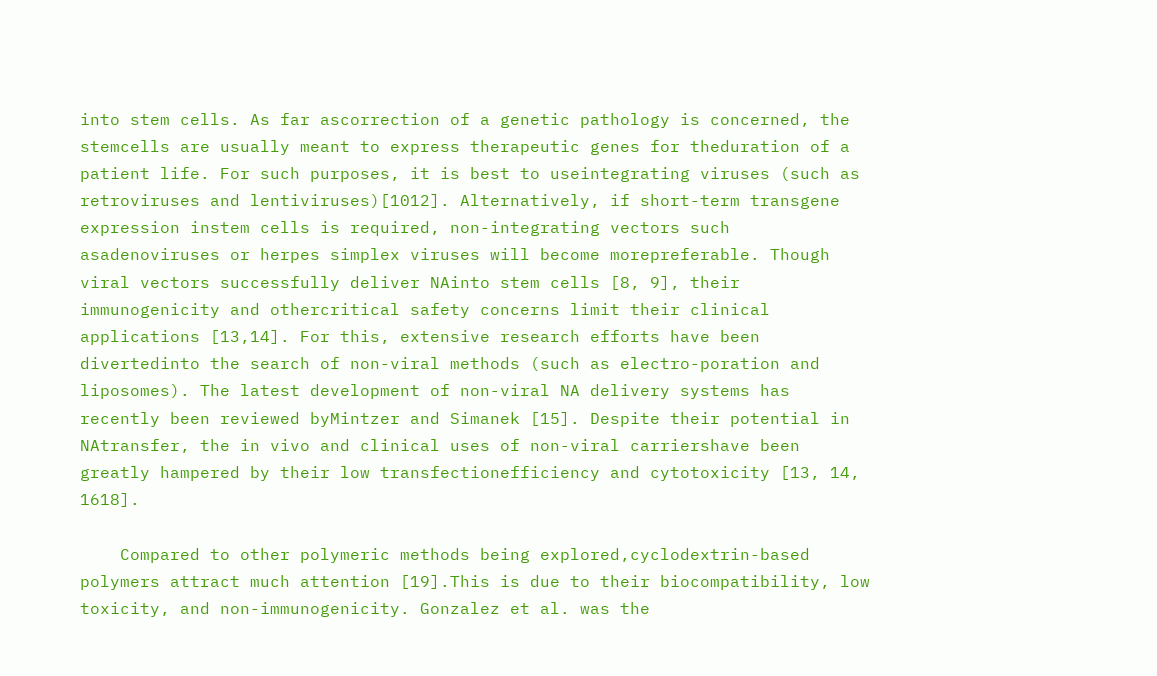into stem cells. As far ascorrection of a genetic pathology is concerned, the stemcells are usually meant to express therapeutic genes for theduration of a patient life. For such purposes, it is best to useintegrating viruses (such as retroviruses and lentiviruses)[1012]. Alternatively, if short-term transgene expression instem cells is required, non-integrating vectors such asadenoviruses or herpes simplex viruses will become morepreferable. Though viral vectors successfully deliver NAinto stem cells [8, 9], their immunogenicity and othercritical safety concerns limit their clinical applications [13,14]. For this, extensive research efforts have been divertedinto the search of non-viral methods (such as electro-poration and liposomes). The latest development of non-viral NA delivery systems has recently been reviewed byMintzer and Simanek [15]. Despite their potential in NAtransfer, the in vivo and clinical uses of non-viral carriershave been greatly hampered by their low transfectionefficiency and cytotoxicity [13, 14, 1618].

    Compared to other polymeric methods being explored,cyclodextrin-based polymers attract much attention [19].This is due to their biocompatibility, low toxicity, and non-immunogenicity. Gonzalez et al. was the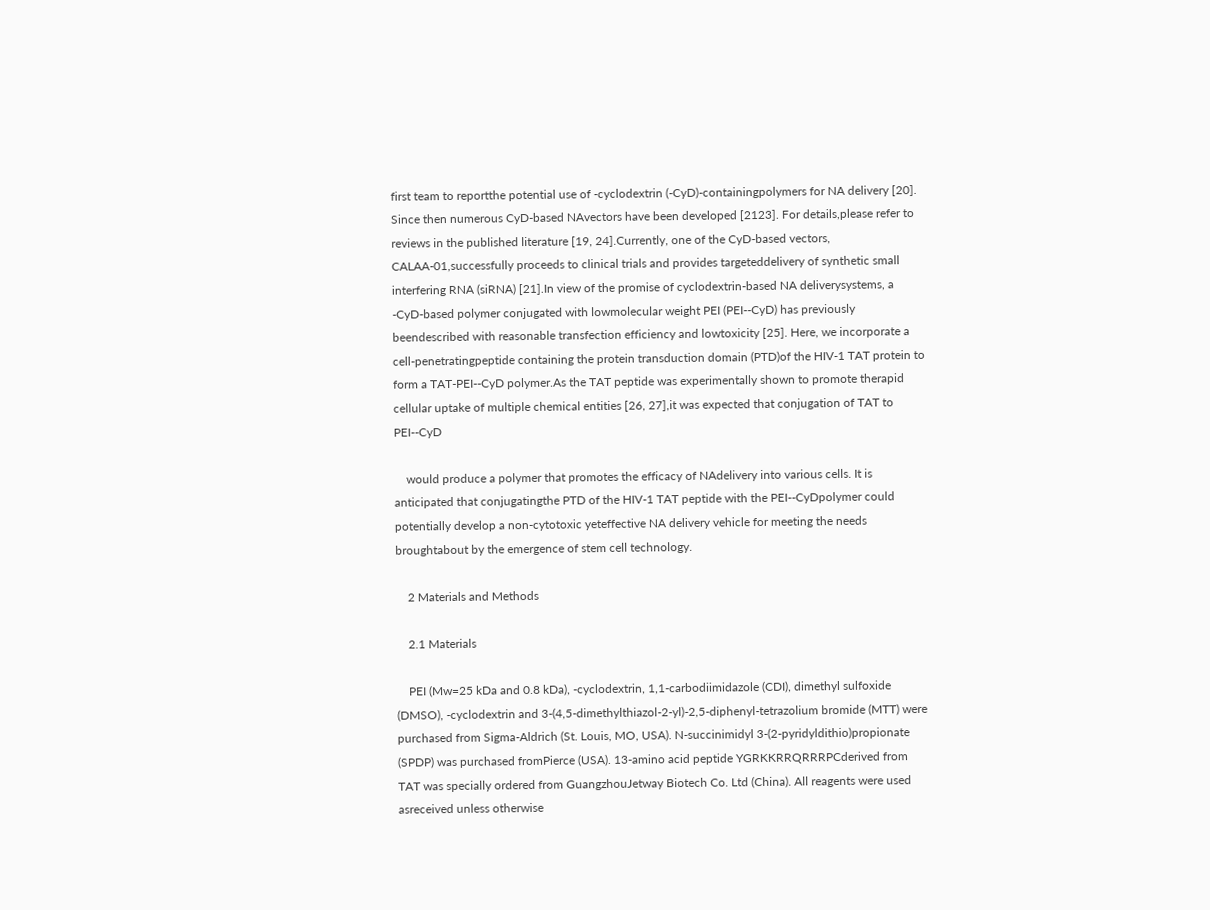first team to reportthe potential use of -cyclodextrin (-CyD)-containingpolymers for NA delivery [20]. Since then numerous CyD-based NAvectors have been developed [2123]. For details,please refer to reviews in the published literature [19, 24].Currently, one of the CyD-based vectors, CALAA-01,successfully proceeds to clinical trials and provides targeteddelivery of synthetic small interfering RNA (siRNA) [21].In view of the promise of cyclodextrin-based NA deliverysystems, a -CyD-based polymer conjugated with lowmolecular weight PEI (PEI--CyD) has previously beendescribed with reasonable transfection efficiency and lowtoxicity [25]. Here, we incorporate a cell-penetratingpeptide containing the protein transduction domain (PTD)of the HIV-1 TAT protein to form a TAT-PEI--CyD polymer.As the TAT peptide was experimentally shown to promote therapid cellular uptake of multiple chemical entities [26, 27],it was expected that conjugation of TAT to PEI--CyD

    would produce a polymer that promotes the efficacy of NAdelivery into various cells. It is anticipated that conjugatingthe PTD of the HIV-1 TAT peptide with the PEI--CyDpolymer could potentially develop a non-cytotoxic yeteffective NA delivery vehicle for meeting the needs broughtabout by the emergence of stem cell technology.

    2 Materials and Methods

    2.1 Materials

    PEI (Mw=25 kDa and 0.8 kDa), -cyclodextrin, 1,1-carbodiimidazole (CDI), dimethyl sulfoxide (DMSO), -cyclodextrin and 3-(4,5-dimethylthiazol-2-yl)-2,5-diphenyl-tetrazolium bromide (MTT) were purchased from Sigma-Aldrich (St. Louis, MO, USA). N-succinimidyl 3-(2-pyridyldithio)propionate (SPDP) was purchased fromPierce (USA). 13-amino acid peptide YGRKKRRQRRRPCderived from TAT was specially ordered from GuangzhouJetway Biotech Co. Ltd (China). All reagents were used asreceived unless otherwise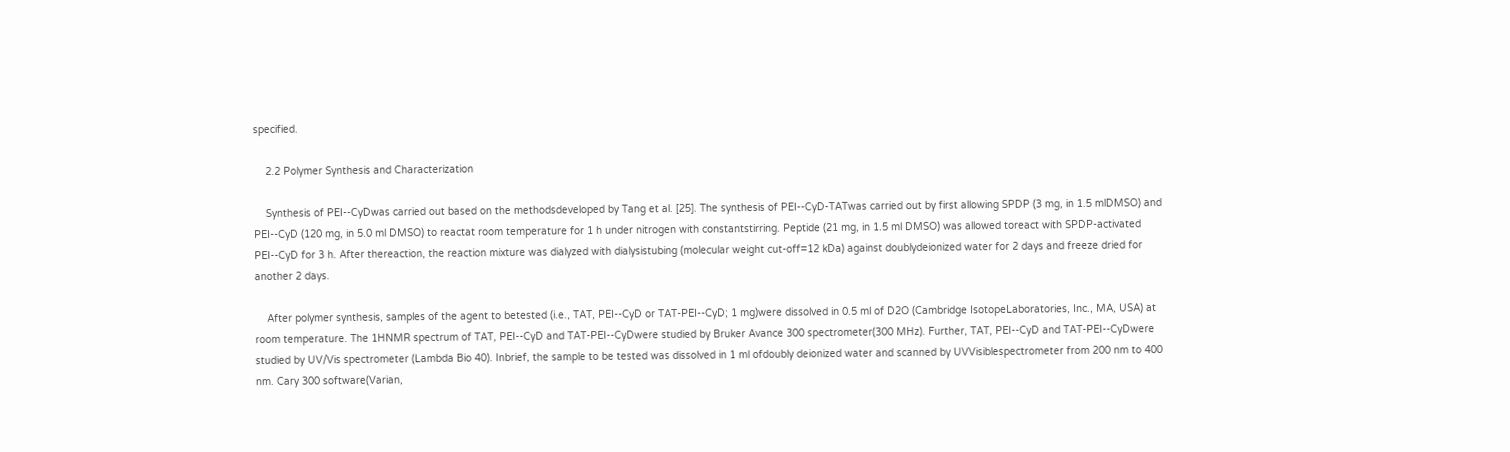specified.

    2.2 Polymer Synthesis and Characterization

    Synthesis of PEI--CyDwas carried out based on the methodsdeveloped by Tang et al. [25]. The synthesis of PEI--CyD-TATwas carried out by first allowing SPDP (3 mg, in 1.5 mlDMSO) and PEI--CyD (120 mg, in 5.0 ml DMSO) to reactat room temperature for 1 h under nitrogen with constantstirring. Peptide (21 mg, in 1.5 ml DMSO) was allowed toreact with SPDP-activated PEI--CyD for 3 h. After thereaction, the reaction mixture was dialyzed with dialysistubing (molecular weight cut-off=12 kDa) against doublydeionized water for 2 days and freeze dried for another 2 days.

    After polymer synthesis, samples of the agent to betested (i.e., TAT, PEI--CyD or TAT-PEI--CyD; 1 mg)were dissolved in 0.5 ml of D2O (Cambridge IsotopeLaboratories, Inc., MA, USA) at room temperature. The 1HNMR spectrum of TAT, PEI--CyD and TAT-PEI--CyDwere studied by Bruker Avance 300 spectrometer(300 MHz). Further, TAT, PEI--CyD and TAT-PEI--CyDwere studied by UV/Vis spectrometer (Lambda Bio 40). Inbrief, the sample to be tested was dissolved in 1 ml ofdoubly deionized water and scanned by UVVisiblespectrometer from 200 nm to 400 nm. Cary 300 software(Varian,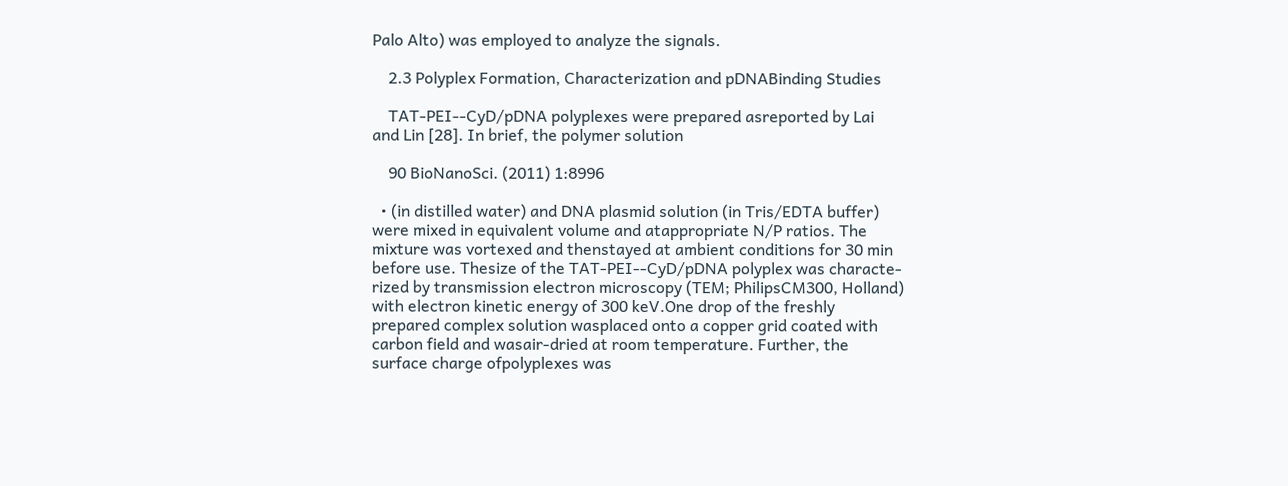Palo Alto) was employed to analyze the signals.

    2.3 Polyplex Formation, Characterization and pDNABinding Studies

    TAT-PEI--CyD/pDNA polyplexes were prepared asreported by Lai and Lin [28]. In brief, the polymer solution

    90 BioNanoSci. (2011) 1:8996

  • (in distilled water) and DNA plasmid solution (in Tris/EDTA buffer) were mixed in equivalent volume and atappropriate N/P ratios. The mixture was vortexed and thenstayed at ambient conditions for 30 min before use. Thesize of the TAT-PEI--CyD/pDNA polyplex was characte-rized by transmission electron microscopy (TEM; PhilipsCM300, Holland) with electron kinetic energy of 300 keV.One drop of the freshly prepared complex solution wasplaced onto a copper grid coated with carbon field and wasair-dried at room temperature. Further, the surface charge ofpolyplexes was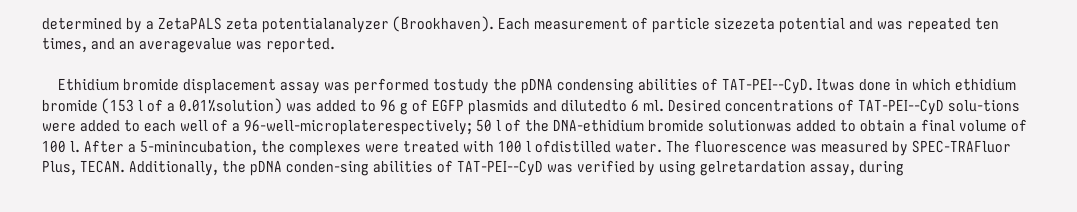determined by a ZetaPALS zeta potentialanalyzer (Brookhaven). Each measurement of particle sizezeta potential and was repeated ten times, and an averagevalue was reported.

    Ethidium bromide displacement assay was performed tostudy the pDNA condensing abilities of TAT-PEI--CyD. Itwas done in which ethidium bromide (153 l of a 0.01%solution) was added to 96 g of EGFP plasmids and dilutedto 6 ml. Desired concentrations of TAT-PEI--CyD solu-tions were added to each well of a 96-well-microplaterespectively; 50 l of the DNA-ethidium bromide solutionwas added to obtain a final volume of 100 l. After a 5-minincubation, the complexes were treated with 100 l ofdistilled water. The fluorescence was measured by SPEC-TRAFluor Plus, TECAN. Additionally, the pDNA conden-sing abilities of TAT-PEI--CyD was verified by using gelretardation assay, during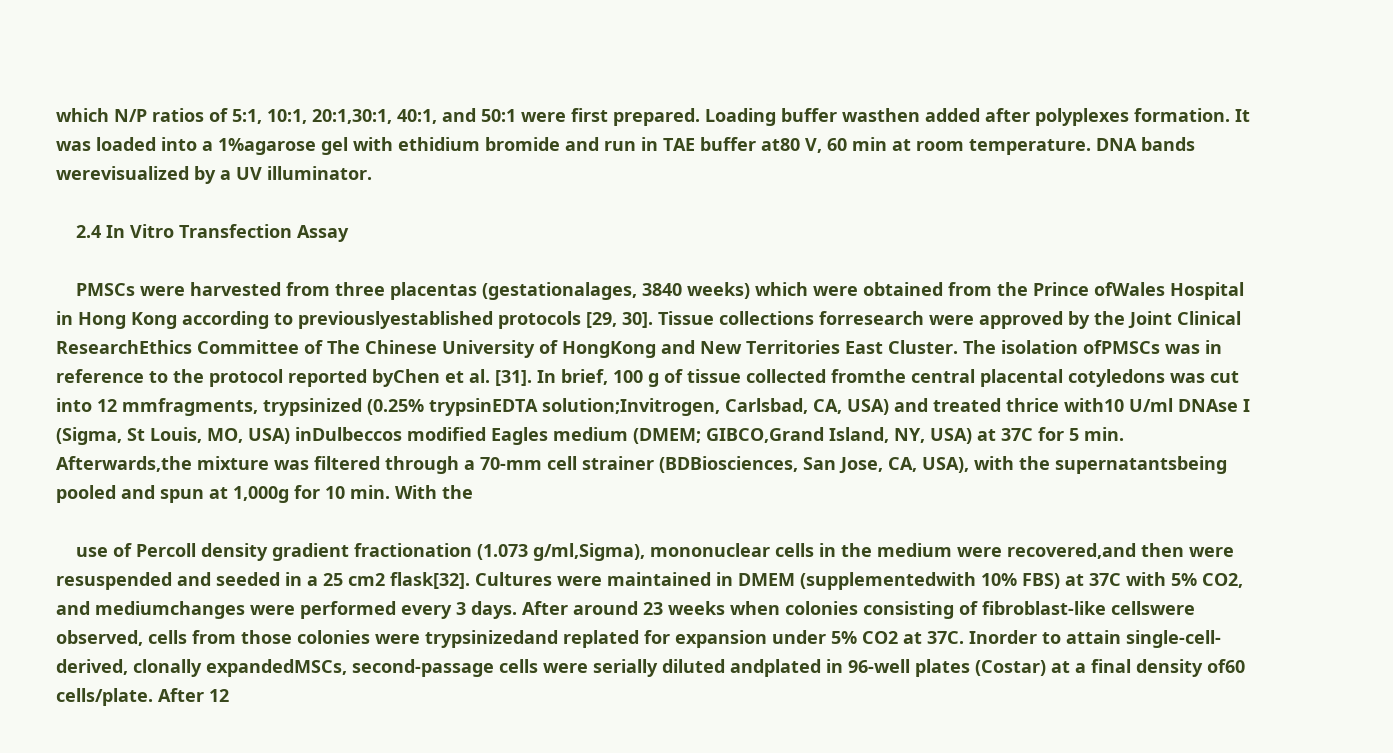which N/P ratios of 5:1, 10:1, 20:1,30:1, 40:1, and 50:1 were first prepared. Loading buffer wasthen added after polyplexes formation. It was loaded into a 1%agarose gel with ethidium bromide and run in TAE buffer at80 V, 60 min at room temperature. DNA bands werevisualized by a UV illuminator.

    2.4 In Vitro Transfection Assay

    PMSCs were harvested from three placentas (gestationalages, 3840 weeks) which were obtained from the Prince ofWales Hospital in Hong Kong according to previouslyestablished protocols [29, 30]. Tissue collections forresearch were approved by the Joint Clinical ResearchEthics Committee of The Chinese University of HongKong and New Territories East Cluster. The isolation ofPMSCs was in reference to the protocol reported byChen et al. [31]. In brief, 100 g of tissue collected fromthe central placental cotyledons was cut into 12 mmfragments, trypsinized (0.25% trypsinEDTA solution;Invitrogen, Carlsbad, CA, USA) and treated thrice with10 U/ml DNAse I (Sigma, St Louis, MO, USA) inDulbeccos modified Eagles medium (DMEM; GIBCO,Grand Island, NY, USA) at 37C for 5 min. Afterwards,the mixture was filtered through a 70-mm cell strainer (BDBiosciences, San Jose, CA, USA), with the supernatantsbeing pooled and spun at 1,000g for 10 min. With the

    use of Percoll density gradient fractionation (1.073 g/ml,Sigma), mononuclear cells in the medium were recovered,and then were resuspended and seeded in a 25 cm2 flask[32]. Cultures were maintained in DMEM (supplementedwith 10% FBS) at 37C with 5% CO2, and mediumchanges were performed every 3 days. After around 23 weeks when colonies consisting of fibroblast-like cellswere observed, cells from those colonies were trypsinizedand replated for expansion under 5% CO2 at 37C. Inorder to attain single-cell-derived, clonally expandedMSCs, second-passage cells were serially diluted andplated in 96-well plates (Costar) at a final density of60 cells/plate. After 12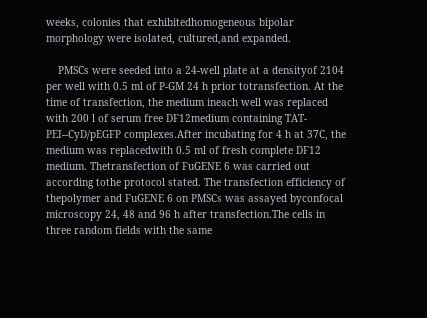weeks, colonies that exhibitedhomogeneous bipolar morphology were isolated, cultured,and expanded.

    PMSCs were seeded into a 24-well plate at a densityof 2104 per well with 0.5 ml of P-GM 24 h prior totransfection. At the time of transfection, the medium ineach well was replaced with 200 l of serum free DF12medium containing TAT-PEI--CyD/pEGFP complexes.After incubating for 4 h at 37C, the medium was replacedwith 0.5 ml of fresh complete DF12 medium. Thetransfection of FuGENE 6 was carried out according tothe protocol stated. The transfection efficiency of thepolymer and FuGENE 6 on PMSCs was assayed byconfocal microscopy 24, 48 and 96 h after transfection.The cells in three random fields with the same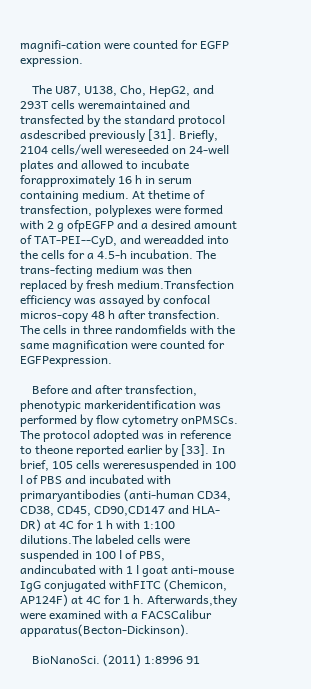magnifi-cation were counted for EGFP expression.

    The U87, U138, Cho, HepG2, and 293T cells weremaintained and transfected by the standard protocol asdescribed previously [31]. Briefly, 2104 cells/well wereseeded on 24-well plates and allowed to incubate forapproximately 16 h in serum containing medium. At thetime of transfection, polyplexes were formed with 2 g ofpEGFP and a desired amount of TAT-PEI--CyD, and wereadded into the cells for a 4.5-h incubation. The trans-fecting medium was then replaced by fresh medium.Transfection efficiency was assayed by confocal micros-copy 48 h after transfection. The cells in three randomfields with the same magnification were counted for EGFPexpression.

    Before and after transfection, phenotypic markeridentification was performed by flow cytometry onPMSCs. The protocol adopted was in reference to theone reported earlier by [33]. In brief, 105 cells wereresuspended in 100 l of PBS and incubated with primaryantibodies (anti-human CD34, CD38, CD45, CD90,CD147 and HLA-DR) at 4C for 1 h with 1:100 dilutions.The labeled cells were suspended in 100 l of PBS, andincubated with 1 l goat anti-mouse IgG conjugated withFITC (Chemicon, AP124F) at 4C for 1 h. Afterwards,they were examined with a FACSCalibur apparatus(Becton-Dickinson).

    BioNanoSci. (2011) 1:8996 91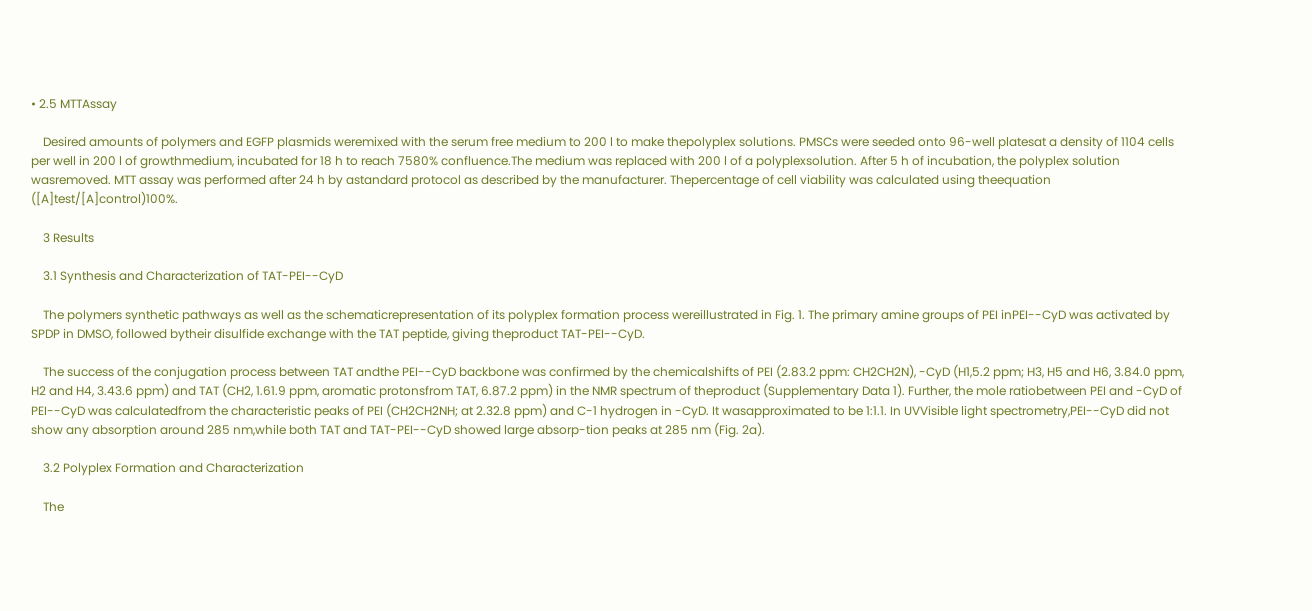• 2.5 MTTAssay

    Desired amounts of polymers and EGFP plasmids weremixed with the serum free medium to 200 l to make thepolyplex solutions. PMSCs were seeded onto 96-well platesat a density of 1104 cells per well in 200 l of growthmedium, incubated for 18 h to reach 7580% confluence.The medium was replaced with 200 l of a polyplexsolution. After 5 h of incubation, the polyplex solution wasremoved. MTT assay was performed after 24 h by astandard protocol as described by the manufacturer. Thepercentage of cell viability was calculated using theequation ([A]test/[A]control)100%.

    3 Results

    3.1 Synthesis and Characterization of TAT-PEI--CyD

    The polymers synthetic pathways as well as the schematicrepresentation of its polyplex formation process wereillustrated in Fig. 1. The primary amine groups of PEI inPEI--CyD was activated by SPDP in DMSO, followed bytheir disulfide exchange with the TAT peptide, giving theproduct TAT-PEI--CyD.

    The success of the conjugation process between TAT andthe PEI--CyD backbone was confirmed by the chemicalshifts of PEI (2.83.2 ppm: CH2CH2N), -CyD (H1,5.2 ppm; H3, H5 and H6, 3.84.0 ppm, H2 and H4, 3.43.6 ppm) and TAT (CH2, 1.61.9 ppm, aromatic protonsfrom TAT, 6.87.2 ppm) in the NMR spectrum of theproduct (Supplementary Data 1). Further, the mole ratiobetween PEI and -CyD of PEI--CyD was calculatedfrom the characteristic peaks of PEI (CH2CH2NH; at 2.32.8 ppm) and C-1 hydrogen in -CyD. It wasapproximated to be 1:1.1. In UVVisible light spectrometry,PEI--CyD did not show any absorption around 285 nm,while both TAT and TAT-PEI--CyD showed large absorp-tion peaks at 285 nm (Fig. 2a).

    3.2 Polyplex Formation and Characterization

    The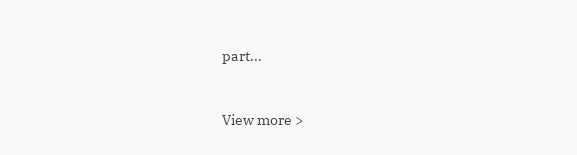part...


View more >